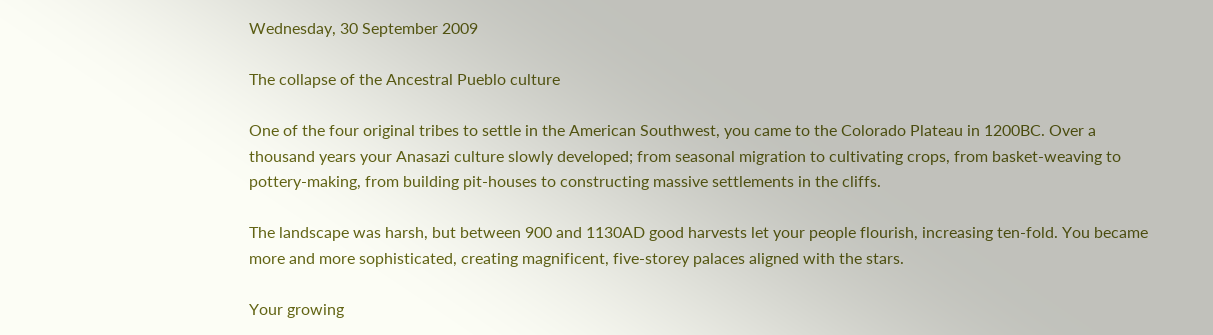Wednesday, 30 September 2009

The collapse of the Ancestral Pueblo culture

One of the four original tribes to settle in the American Southwest, you came to the Colorado Plateau in 1200BC. Over a thousand years your Anasazi culture slowly developed; from seasonal migration to cultivating crops, from basket-weaving to pottery-making, from building pit-houses to constructing massive settlements in the cliffs.

The landscape was harsh, but between 900 and 1130AD good harvests let your people flourish, increasing ten-fold. You became more and more sophisticated, creating magnificent, five-storey palaces aligned with the stars.

Your growing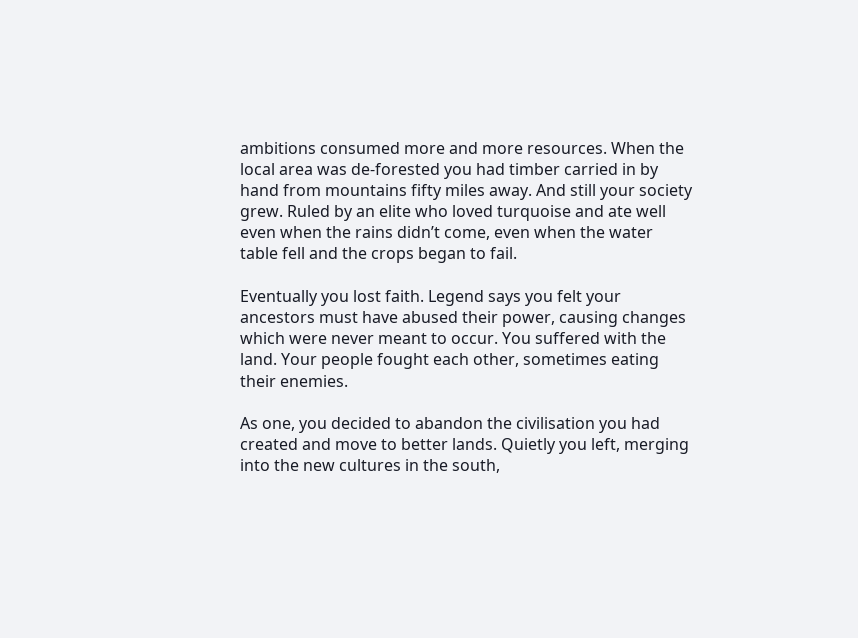ambitions consumed more and more resources. When the local area was de-forested you had timber carried in by hand from mountains fifty miles away. And still your society grew. Ruled by an elite who loved turquoise and ate well even when the rains didn’t come, even when the water table fell and the crops began to fail.

Eventually you lost faith. Legend says you felt your ancestors must have abused their power, causing changes which were never meant to occur. You suffered with the land. Your people fought each other, sometimes eating their enemies.

As one, you decided to abandon the civilisation you had created and move to better lands. Quietly you left, merging into the new cultures in the south,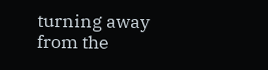turning away from the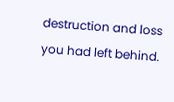destruction and loss you had left behind.